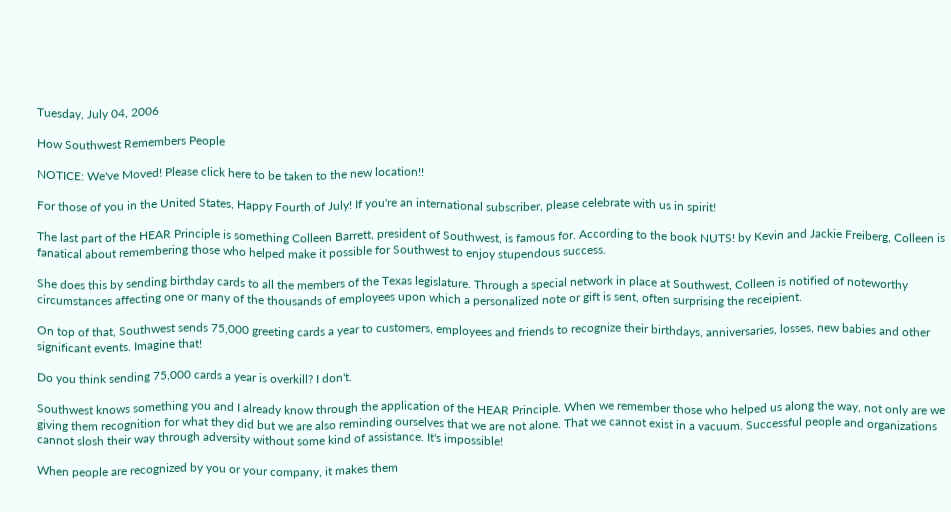Tuesday, July 04, 2006

How Southwest Remembers People

NOTICE: We've Moved! Please click here to be taken to the new location!!

For those of you in the United States, Happy Fourth of July! If you're an international subscriber, please celebrate with us in spirit!

The last part of the HEAR Principle is something Colleen Barrett, president of Southwest, is famous for. According to the book NUTS! by Kevin and Jackie Freiberg, Colleen is fanatical about remembering those who helped make it possible for Southwest to enjoy stupendous success.

She does this by sending birthday cards to all the members of the Texas legislature. Through a special network in place at Southwest, Colleen is notified of noteworthy circumstances affecting one or many of the thousands of employees upon which a personalized note or gift is sent, often surprising the receipient.

On top of that, Southwest sends 75,000 greeting cards a year to customers, employees and friends to recognize their birthdays, anniversaries, losses, new babies and other significant events. Imagine that!

Do you think sending 75,000 cards a year is overkill? I don't.

Southwest knows something you and I already know through the application of the HEAR Principle. When we remember those who helped us along the way, not only are we giving them recognition for what they did but we are also reminding ourselves that we are not alone. That we cannot exist in a vacuum. Successful people and organizations cannot slosh their way through adversity without some kind of assistance. It's impossible!

When people are recognized by you or your company, it makes them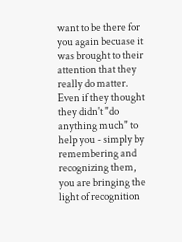want to be there for you again becuase it was brought to their attention that they really do matter. Even if they thought they didn't "do anything much" to help you - simply by remembering and recognizing them, you are bringing the light of recognition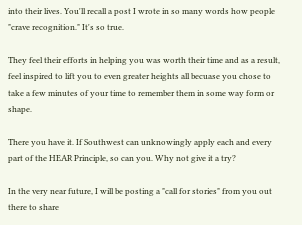into their lives. You'll recall a post I wrote in so many words how people "crave recognition." It's so true.

They feel their efforts in helping you was worth their time and as a result, feel inspired to lift you to even greater heights all becuase you chose to take a few minutes of your time to remember them in some way form or shape.

There you have it. If Southwest can unknowingly apply each and every part of the HEAR Principle, so can you. Why not give it a try?

In the very near future, I will be posting a "call for stories" from you out there to share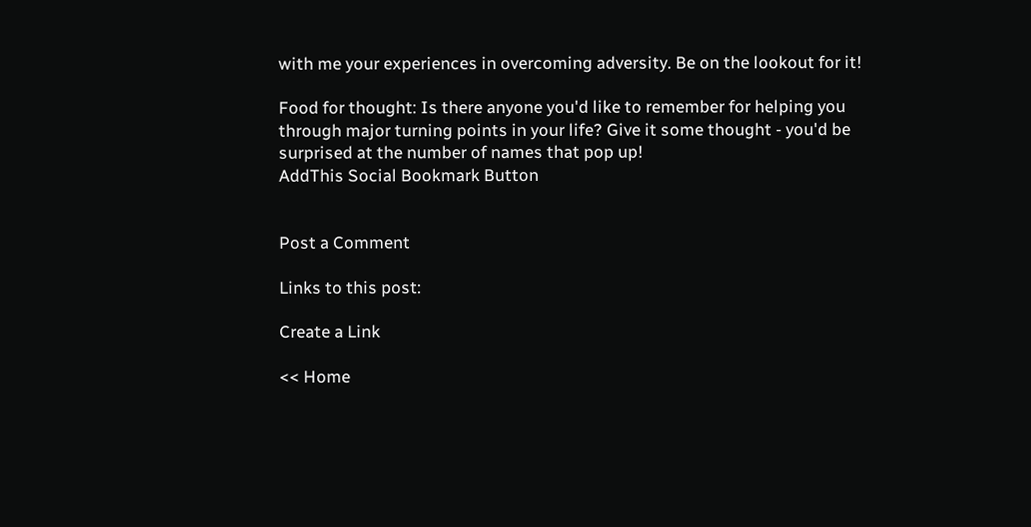with me your experiences in overcoming adversity. Be on the lookout for it!

Food for thought: Is there anyone you'd like to remember for helping you through major turning points in your life? Give it some thought - you'd be surprised at the number of names that pop up!
AddThis Social Bookmark Button


Post a Comment

Links to this post:

Create a Link

<< Home